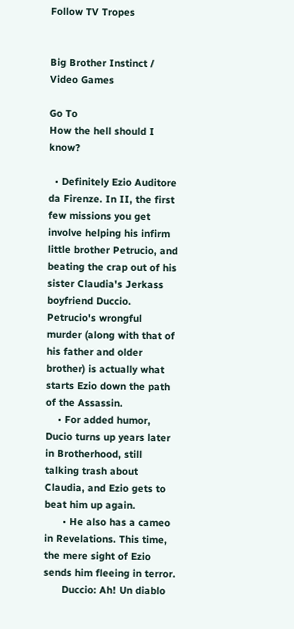Follow TV Tropes


Big Brother Instinct / Video Games

Go To
How the hell should I know?

  • Definitely Ezio Auditore da Firenze. In II, the first few missions you get involve helping his infirm little brother Petrucio, and beating the crap out of his sister Claudia's Jerkass boyfriend Duccio. Petrucio's wrongful murder (along with that of his father and older brother) is actually what starts Ezio down the path of the Assassin.
    • For added humor, Ducio turns up years later in Brotherhood, still talking trash about Claudia, and Ezio gets to beat him up again.
      • He also has a cameo in Revelations. This time, the mere sight of Ezio sends him fleeing in terror.
      Duccio: Ah! Un diablo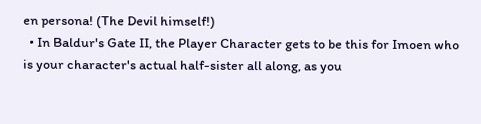en persona! (The Devil himself!)
  • In Baldur's Gate II, the Player Character gets to be this for Imoen who is your character's actual half-sister all along, as you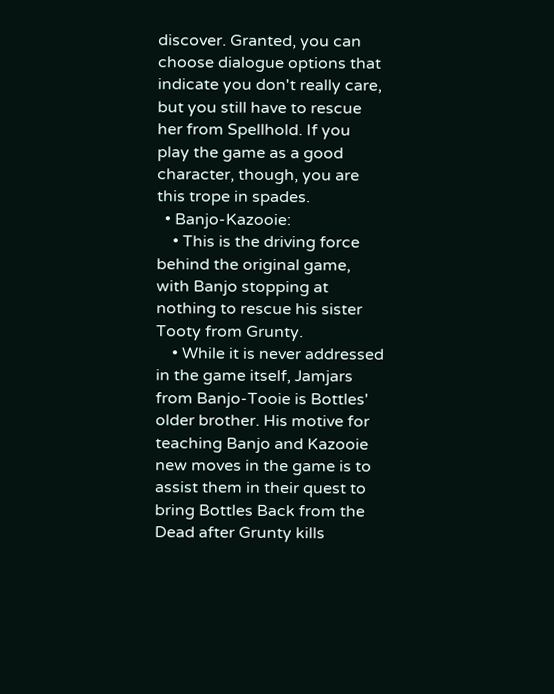discover. Granted, you can choose dialogue options that indicate you don't really care, but you still have to rescue her from Spellhold. If you play the game as a good character, though, you are this trope in spades.
  • Banjo-Kazooie:
    • This is the driving force behind the original game, with Banjo stopping at nothing to rescue his sister Tooty from Grunty.
    • While it is never addressed in the game itself, Jamjars from Banjo-Tooie is Bottles' older brother. His motive for teaching Banjo and Kazooie new moves in the game is to assist them in their quest to bring Bottles Back from the Dead after Grunty kills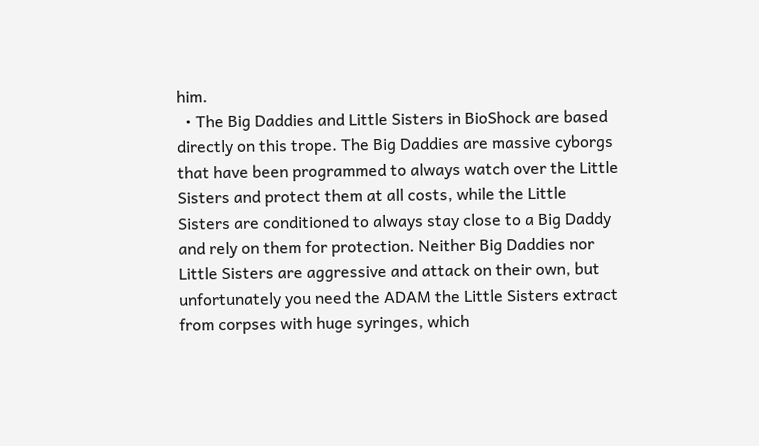him.
  • The Big Daddies and Little Sisters in BioShock are based directly on this trope. The Big Daddies are massive cyborgs that have been programmed to always watch over the Little Sisters and protect them at all costs, while the Little Sisters are conditioned to always stay close to a Big Daddy and rely on them for protection. Neither Big Daddies nor Little Sisters are aggressive and attack on their own, but unfortunately you need the ADAM the Little Sisters extract from corpses with huge syringes, which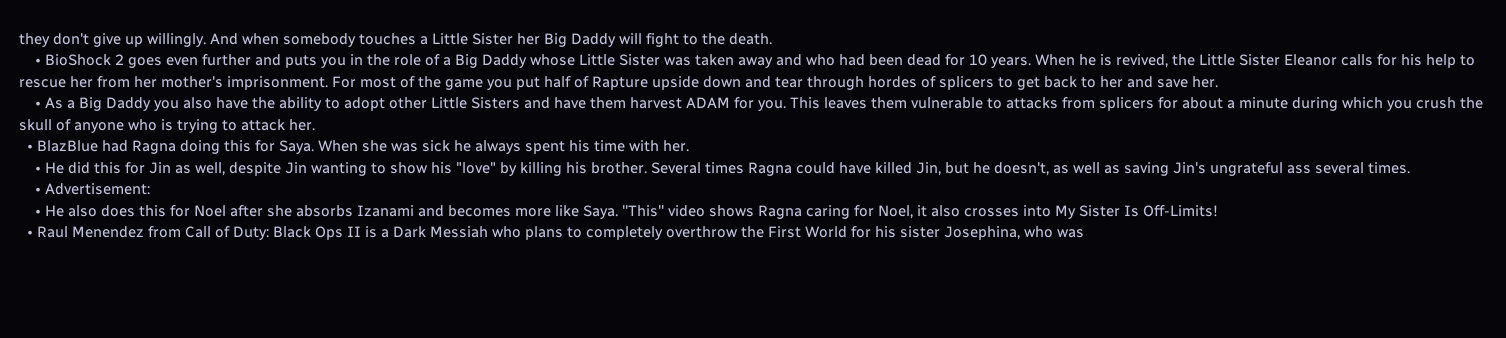they don't give up willingly. And when somebody touches a Little Sister her Big Daddy will fight to the death.
    • BioShock 2 goes even further and puts you in the role of a Big Daddy whose Little Sister was taken away and who had been dead for 10 years. When he is revived, the Little Sister Eleanor calls for his help to rescue her from her mother's imprisonment. For most of the game you put half of Rapture upside down and tear through hordes of splicers to get back to her and save her.
    • As a Big Daddy you also have the ability to adopt other Little Sisters and have them harvest ADAM for you. This leaves them vulnerable to attacks from splicers for about a minute during which you crush the skull of anyone who is trying to attack her.
  • BlazBlue had Ragna doing this for Saya. When she was sick he always spent his time with her.
    • He did this for Jin as well, despite Jin wanting to show his "love" by killing his brother. Several times Ragna could have killed Jin, but he doesn't, as well as saving Jin's ungrateful ass several times.
    • Advertisement:
    • He also does this for Noel after she absorbs Izanami and becomes more like Saya. ''This'' video shows Ragna caring for Noel, it also crosses into My Sister Is Off-Limits!
  • Raul Menendez from Call of Duty: Black Ops II is a Dark Messiah who plans to completely overthrow the First World for his sister Josephina, who was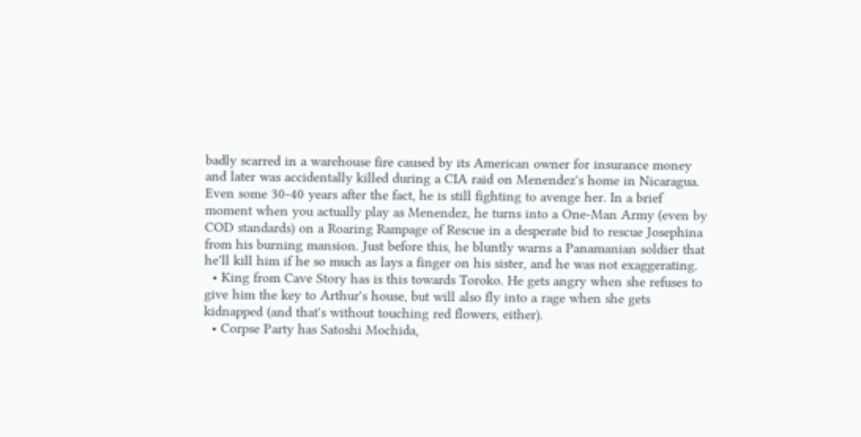badly scarred in a warehouse fire caused by its American owner for insurance money and later was accidentally killed during a CIA raid on Menendez's home in Nicaragua. Even some 30-40 years after the fact, he is still fighting to avenge her. In a brief moment when you actually play as Menendez, he turns into a One-Man Army (even by COD standards) on a Roaring Rampage of Rescue in a desperate bid to rescue Josephina from his burning mansion. Just before this, he bluntly warns a Panamanian soldier that he'll kill him if he so much as lays a finger on his sister, and he was not exaggerating.
  • King from Cave Story has is this towards Toroko. He gets angry when she refuses to give him the key to Arthur's house, but will also fly into a rage when she gets kidnapped (and that's without touching red flowers, either).
  • Corpse Party has Satoshi Mochida,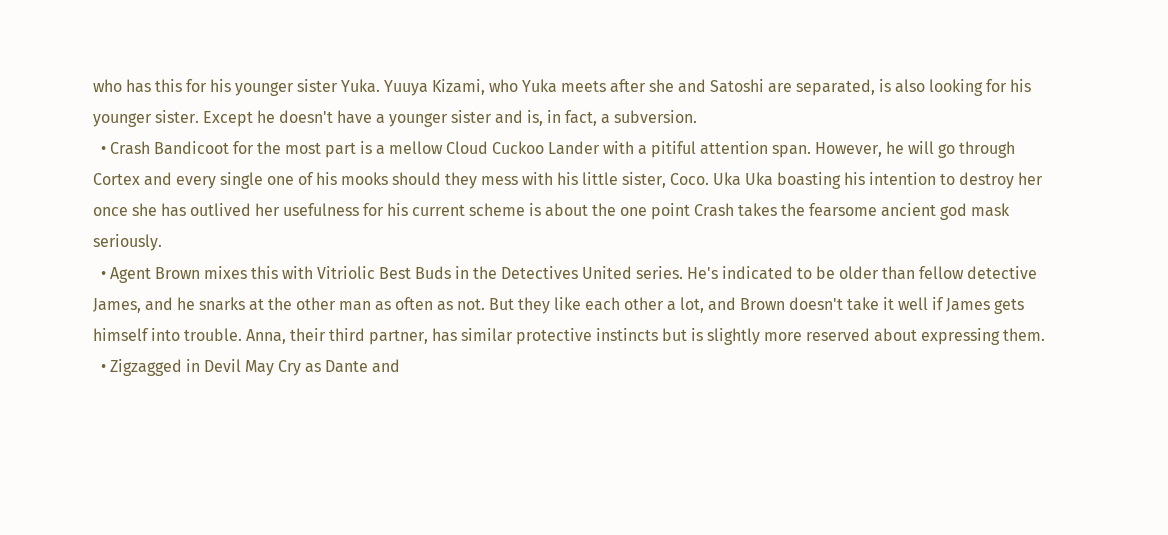who has this for his younger sister Yuka. Yuuya Kizami, who Yuka meets after she and Satoshi are separated, is also looking for his younger sister. Except he doesn't have a younger sister and is, in fact, a subversion.
  • Crash Bandicoot for the most part is a mellow Cloud Cuckoo Lander with a pitiful attention span. However, he will go through Cortex and every single one of his mooks should they mess with his little sister, Coco. Uka Uka boasting his intention to destroy her once she has outlived her usefulness for his current scheme is about the one point Crash takes the fearsome ancient god mask seriously.
  • Agent Brown mixes this with Vitriolic Best Buds in the Detectives United series. He's indicated to be older than fellow detective James, and he snarks at the other man as often as not. But they like each other a lot, and Brown doesn't take it well if James gets himself into trouble. Anna, their third partner, has similar protective instincts but is slightly more reserved about expressing them.
  • Zigzagged in Devil May Cry as Dante and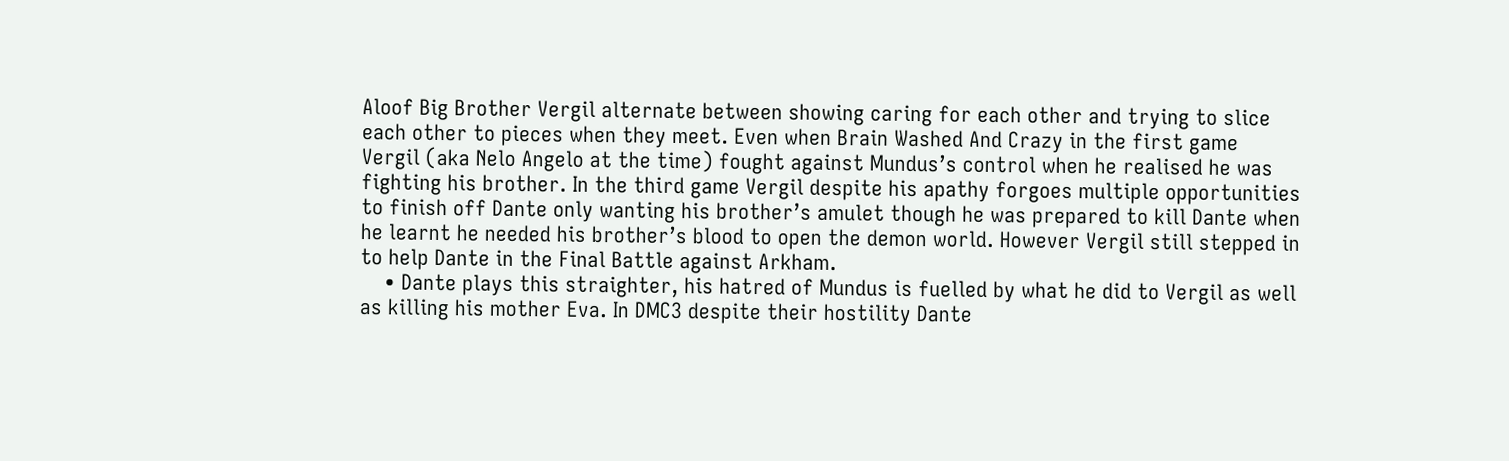Aloof Big Brother Vergil alternate between showing caring for each other and trying to slice each other to pieces when they meet. Even when Brain Washed And Crazy in the first game Vergil (aka Nelo Angelo at the time) fought against Mundus’s control when he realised he was fighting his brother. In the third game Vergil despite his apathy forgoes multiple opportunities to finish off Dante only wanting his brother’s amulet though he was prepared to kill Dante when he learnt he needed his brother’s blood to open the demon world. However Vergil still stepped in to help Dante in the Final Battle against Arkham.
    • Dante plays this straighter, his hatred of Mundus is fuelled by what he did to Vergil as well as killing his mother Eva. In DMC3 despite their hostility Dante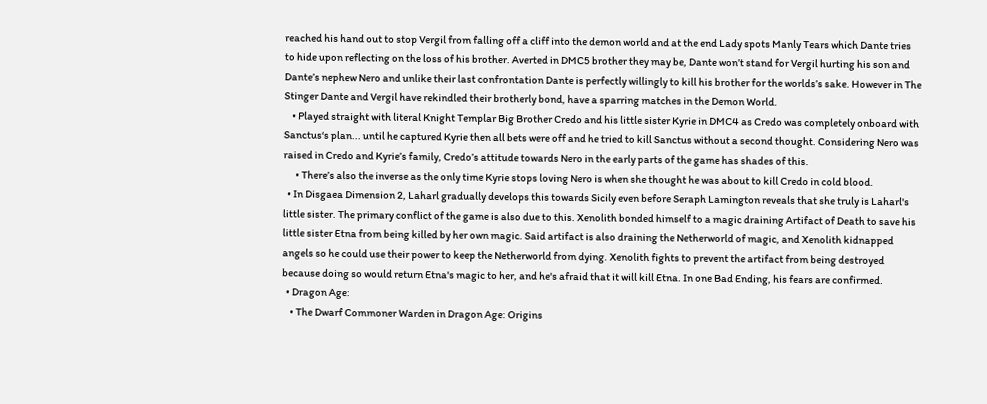reached his hand out to stop Vergil from falling off a cliff into the demon world and at the end Lady spots Manly Tears which Dante tries to hide upon reflecting on the loss of his brother. Averted in DMC5 brother they may be, Dante won’t stand for Vergil hurting his son and Dante’s nephew Nero and unlike their last confrontation Dante is perfectly willingly to kill his brother for the worlds’s sake. However in The Stinger Dante and Vergil have rekindled their brotherly bond, have a sparring matches in the Demon World.
    • Played straight with literal Knight Templar Big Brother Credo and his little sister Kyrie in DMC4 as Credo was completely onboard with Sanctus‘s plan... until he captured Kyrie then all bets were off and he tried to kill Sanctus without a second thought. Considering Nero was raised in Credo and Kyrie’s family, Credo’s attitude towards Nero in the early parts of the game has shades of this.
      • There’s also the inverse as the only time Kyrie stops loving Nero is when she thought he was about to kill Credo in cold blood.
  • In Disgaea Dimension 2, Laharl gradually develops this towards Sicily even before Seraph Lamington reveals that she truly is Laharl's little sister. The primary conflict of the game is also due to this. Xenolith bonded himself to a magic draining Artifact of Death to save his little sister Etna from being killed by her own magic. Said artifact is also draining the Netherworld of magic, and Xenolith kidnapped angels so he could use their power to keep the Netherworld from dying. Xenolith fights to prevent the artifact from being destroyed because doing so would return Etna's magic to her, and he's afraid that it will kill Etna. In one Bad Ending, his fears are confirmed.
  • Dragon Age:
    • The Dwarf Commoner Warden in Dragon Age: Origins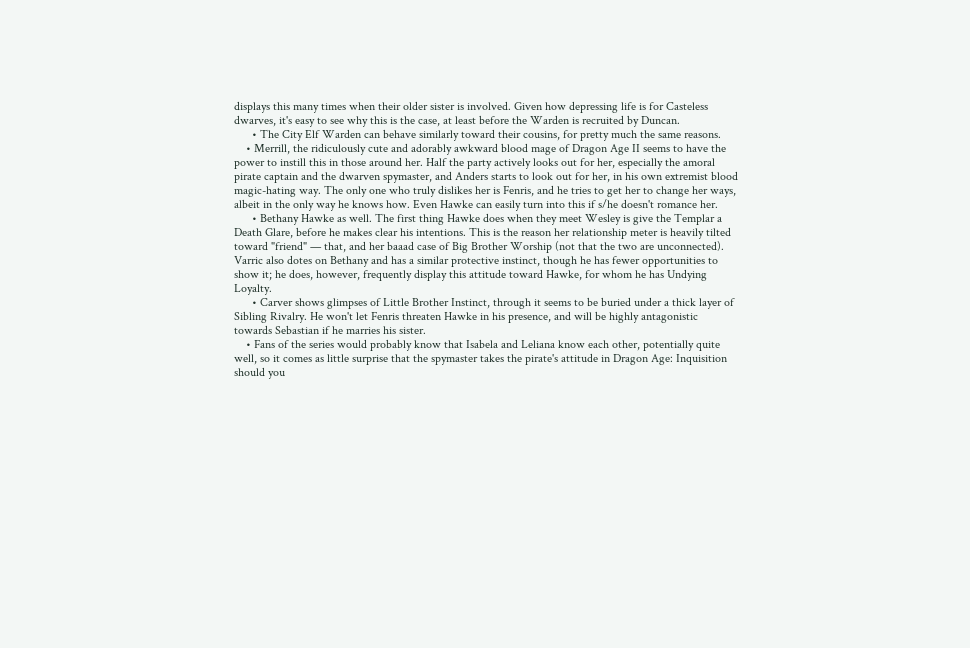displays this many times when their older sister is involved. Given how depressing life is for Casteless dwarves, it's easy to see why this is the case, at least before the Warden is recruited by Duncan.
      • The City Elf Warden can behave similarly toward their cousins, for pretty much the same reasons.
    • Merrill, the ridiculously cute and adorably awkward blood mage of Dragon Age II seems to have the power to instill this in those around her. Half the party actively looks out for her, especially the amoral pirate captain and the dwarven spymaster, and Anders starts to look out for her, in his own extremist blood magic-hating way. The only one who truly dislikes her is Fenris, and he tries to get her to change her ways, albeit in the only way he knows how. Even Hawke can easily turn into this if s/he doesn't romance her.
      • Bethany Hawke as well. The first thing Hawke does when they meet Wesley is give the Templar a Death Glare, before he makes clear his intentions. This is the reason her relationship meter is heavily tilted toward "friend" — that, and her baaad case of Big Brother Worship (not that the two are unconnected). Varric also dotes on Bethany and has a similar protective instinct, though he has fewer opportunities to show it; he does, however, frequently display this attitude toward Hawke, for whom he has Undying Loyalty.
      • Carver shows glimpses of Little Brother Instinct, through it seems to be buried under a thick layer of Sibling Rivalry. He won't let Fenris threaten Hawke in his presence, and will be highly antagonistic towards Sebastian if he marries his sister.
    • Fans of the series would probably know that Isabela and Leliana know each other, potentially quite well, so it comes as little surprise that the spymaster takes the pirate's attitude in Dragon Age: Inquisition should you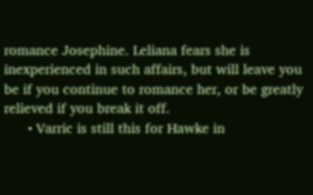romance Josephine. Leliana fears she is inexperienced in such affairs, but will leave you be if you continue to romance her, or be greatly relieved if you break it off.
      • Varric is still this for Hawke in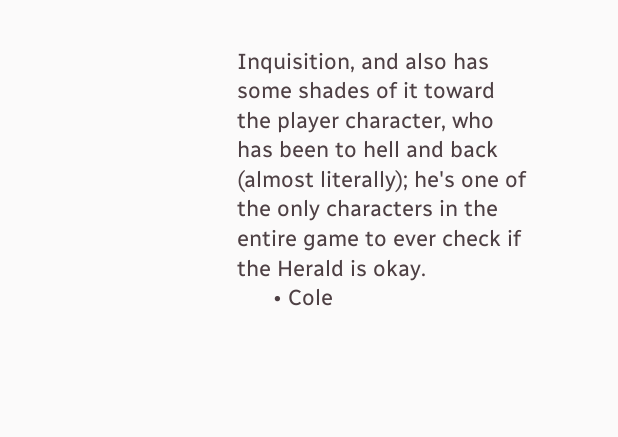Inquisition, and also has some shades of it toward the player character, who has been to hell and back (almost literally); he's one of the only characters in the entire game to ever check if the Herald is okay.
      • Cole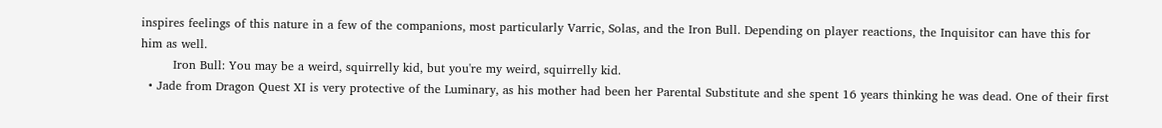inspires feelings of this nature in a few of the companions, most particularly Varric, Solas, and the Iron Bull. Depending on player reactions, the Inquisitor can have this for him as well.
        Iron Bull: You may be a weird, squirrelly kid, but you're my weird, squirrelly kid.
  • Jade from Dragon Quest XI is very protective of the Luminary, as his mother had been her Parental Substitute and she spent 16 years thinking he was dead. One of their first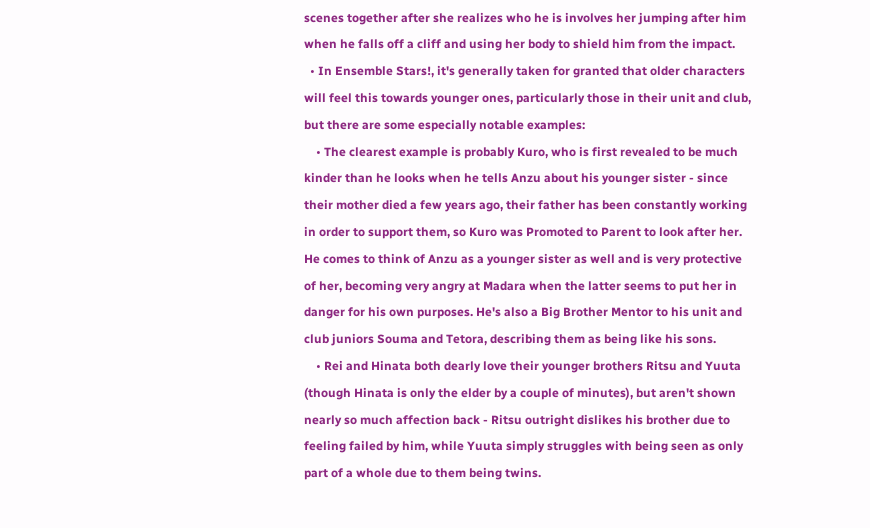scenes together after she realizes who he is involves her jumping after him when he falls off a cliff and using her body to shield him from the impact.
  • In Ensemble Stars!, it's generally taken for granted that older characters will feel this towards younger ones, particularly those in their unit and club, but there are some especially notable examples:
    • The clearest example is probably Kuro, who is first revealed to be much kinder than he looks when he tells Anzu about his younger sister - since their mother died a few years ago, their father has been constantly working in order to support them, so Kuro was Promoted to Parent to look after her. He comes to think of Anzu as a younger sister as well and is very protective of her, becoming very angry at Madara when the latter seems to put her in danger for his own purposes. He's also a Big Brother Mentor to his unit and club juniors Souma and Tetora, describing them as being like his sons.
    • Rei and Hinata both dearly love their younger brothers Ritsu and Yuuta (though Hinata is only the elder by a couple of minutes), but aren't shown nearly so much affection back - Ritsu outright dislikes his brother due to feeling failed by him, while Yuuta simply struggles with being seen as only part of a whole due to them being twins.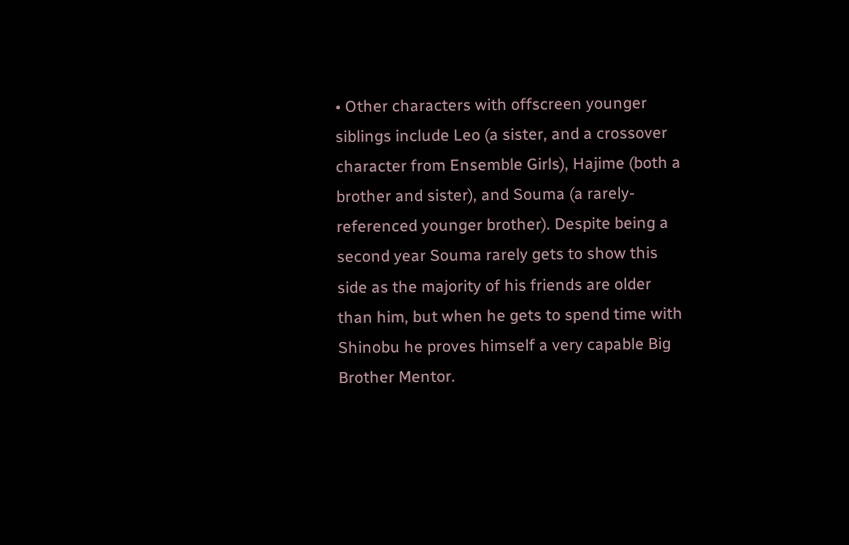• Other characters with offscreen younger siblings include Leo (a sister, and a crossover character from Ensemble Girls), Hajime (both a brother and sister), and Souma (a rarely-referenced younger brother). Despite being a second year Souma rarely gets to show this side as the majority of his friends are older than him, but when he gets to spend time with Shinobu he proves himself a very capable Big Brother Mentor.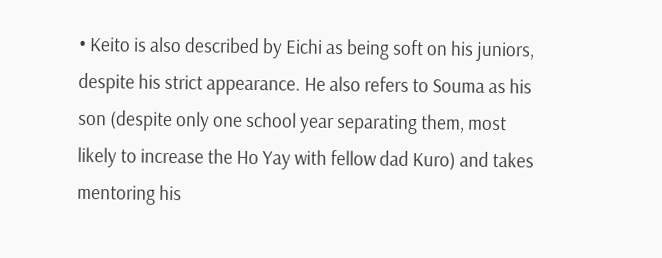• Keito is also described by Eichi as being soft on his juniors, despite his strict appearance. He also refers to Souma as his son (despite only one school year separating them, most likely to increase the Ho Yay with fellow dad Kuro) and takes mentoring his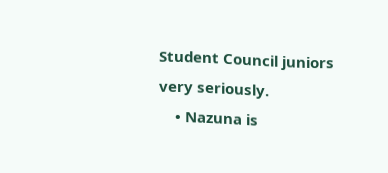Student Council juniors very seriously.
    • Nazuna is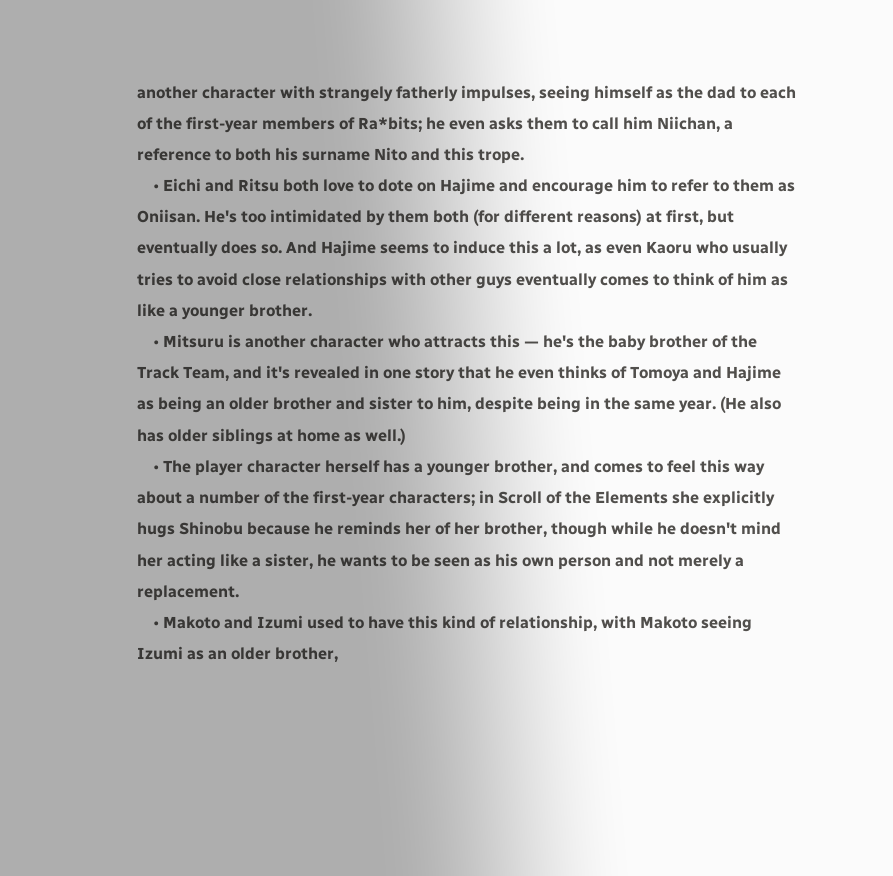another character with strangely fatherly impulses, seeing himself as the dad to each of the first-year members of Ra*bits; he even asks them to call him Niichan, a reference to both his surname Nito and this trope.
    • Eichi and Ritsu both love to dote on Hajime and encourage him to refer to them as Oniisan. He's too intimidated by them both (for different reasons) at first, but eventually does so. And Hajime seems to induce this a lot, as even Kaoru who usually tries to avoid close relationships with other guys eventually comes to think of him as like a younger brother.
    • Mitsuru is another character who attracts this — he's the baby brother of the Track Team, and it's revealed in one story that he even thinks of Tomoya and Hajime as being an older brother and sister to him, despite being in the same year. (He also has older siblings at home as well.)
    • The player character herself has a younger brother, and comes to feel this way about a number of the first-year characters; in Scroll of the Elements she explicitly hugs Shinobu because he reminds her of her brother, though while he doesn't mind her acting like a sister, he wants to be seen as his own person and not merely a replacement.
    • Makoto and Izumi used to have this kind of relationship, with Makoto seeing Izumi as an older brother,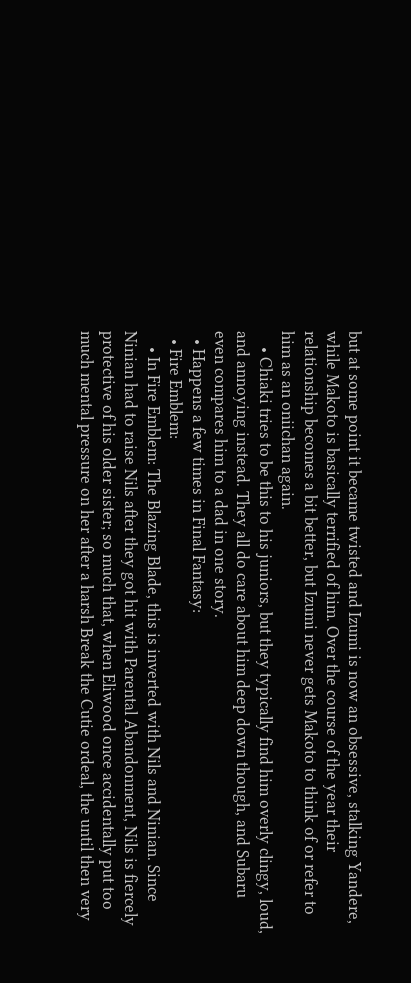but at some point it became twisted and Izumi is now an obsessive, stalking Yandere, while Makoto is basically terrified of him. Over the course of the year their relationship becomes a bit better, but Izumi never gets Makoto to think of or refer to him as an oniichan again.
    • Chiaki tries to be this to his juniors, but they typically find him overly clingy, loud, and annoying instead. They all do care about him deep down though, and Subaru even compares him to a dad in one story.
  • Happens a few times in Final Fantasy:
  • Fire Emblem:
    • In Fire Emblem: The Blazing Blade, this is inverted with Nils and Ninian. Since Ninian had to raise Nils after they got hit with Parental Abandonment, Nils is fiercely protective of his older sister; so much that, when Eliwood once accidentally put too much mental pressure on her after a harsh Break the Cutie ordeal, the until then very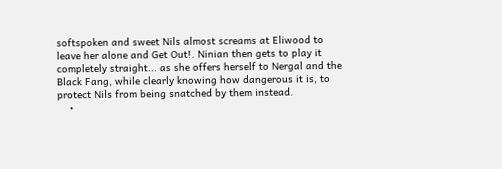softspoken and sweet Nils almost screams at Eliwood to leave her alone and Get Out!. Ninian then gets to play it completely straight... as she offers herself to Nergal and the Black Fang, while clearly knowing how dangerous it is, to protect Nils from being snatched by them instead.
    •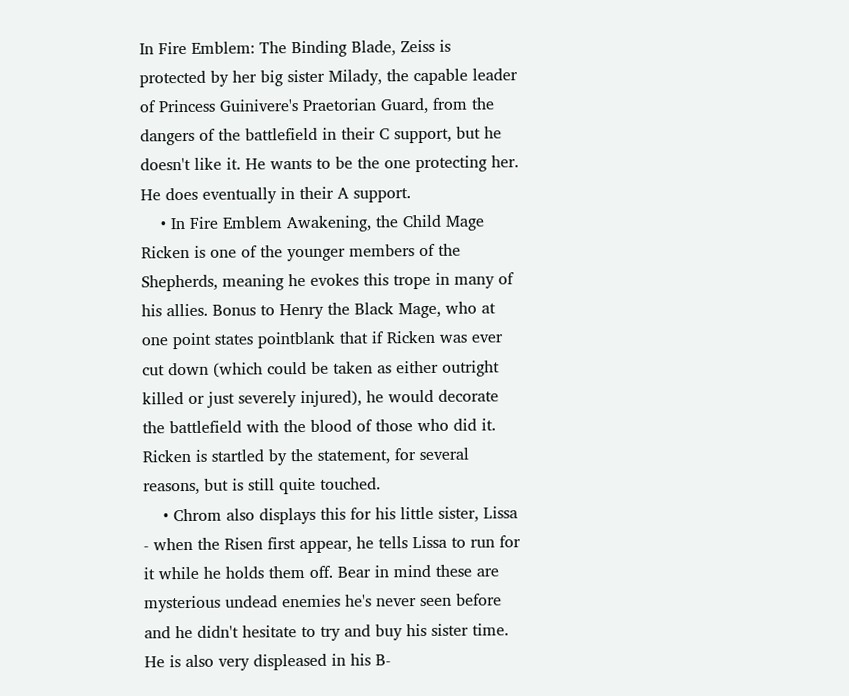In Fire Emblem: The Binding Blade, Zeiss is protected by her big sister Milady, the capable leader of Princess Guinivere's Praetorian Guard, from the dangers of the battlefield in their C support, but he doesn't like it. He wants to be the one protecting her. He does eventually in their A support.
    • In Fire Emblem Awakening, the Child Mage Ricken is one of the younger members of the Shepherds, meaning he evokes this trope in many of his allies. Bonus to Henry the Black Mage, who at one point states pointblank that if Ricken was ever cut down (which could be taken as either outright killed or just severely injured), he would decorate the battlefield with the blood of those who did it. Ricken is startled by the statement, for several reasons, but is still quite touched.
    • Chrom also displays this for his little sister, Lissa - when the Risen first appear, he tells Lissa to run for it while he holds them off. Bear in mind these are mysterious undead enemies he's never seen before and he didn't hesitate to try and buy his sister time. He is also very displeased in his B-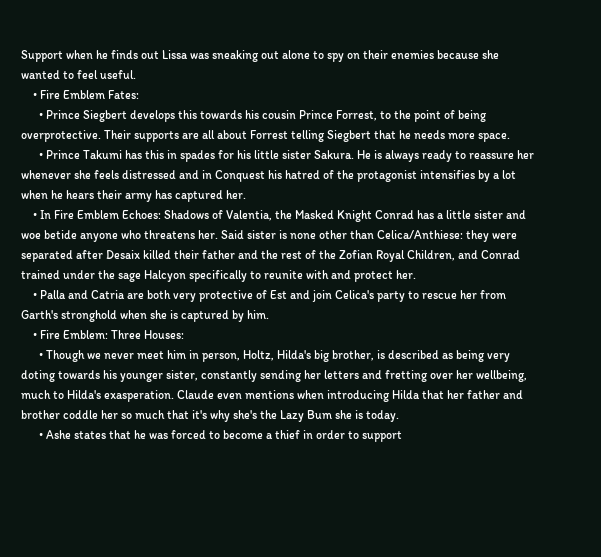Support when he finds out Lissa was sneaking out alone to spy on their enemies because she wanted to feel useful.
    • Fire Emblem Fates:
      • Prince Siegbert develops this towards his cousin Prince Forrest, to the point of being overprotective. Their supports are all about Forrest telling Siegbert that he needs more space.
      • Prince Takumi has this in spades for his little sister Sakura. He is always ready to reassure her whenever she feels distressed and in Conquest his hatred of the protagonist intensifies by a lot when he hears their army has captured her.
    • In Fire Emblem Echoes: Shadows of Valentia, the Masked Knight Conrad has a little sister and woe betide anyone who threatens her. Said sister is none other than Celica/Anthiese: they were separated after Desaix killed their father and the rest of the Zofian Royal Children, and Conrad trained under the sage Halcyon specifically to reunite with and protect her.
    • Palla and Catria are both very protective of Est and join Celica's party to rescue her from Garth's stronghold when she is captured by him.
    • Fire Emblem: Three Houses:
      • Though we never meet him in person, Holtz, Hilda's big brother, is described as being very doting towards his younger sister, constantly sending her letters and fretting over her wellbeing, much to Hilda's exasperation. Claude even mentions when introducing Hilda that her father and brother coddle her so much that it's why she's the Lazy Bum she is today.
      • Ashe states that he was forced to become a thief in order to support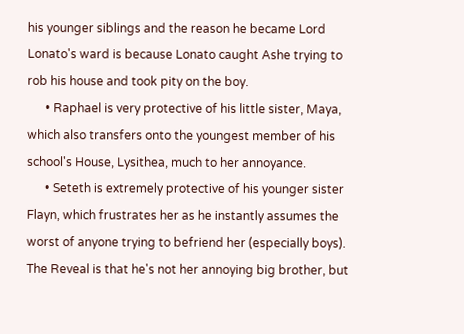his younger siblings and the reason he became Lord Lonato's ward is because Lonato caught Ashe trying to rob his house and took pity on the boy.
      • Raphael is very protective of his little sister, Maya, which also transfers onto the youngest member of his school's House, Lysithea, much to her annoyance.
      • Seteth is extremely protective of his younger sister Flayn, which frustrates her as he instantly assumes the worst of anyone trying to befriend her (especially boys). The Reveal is that he's not her annoying big brother, but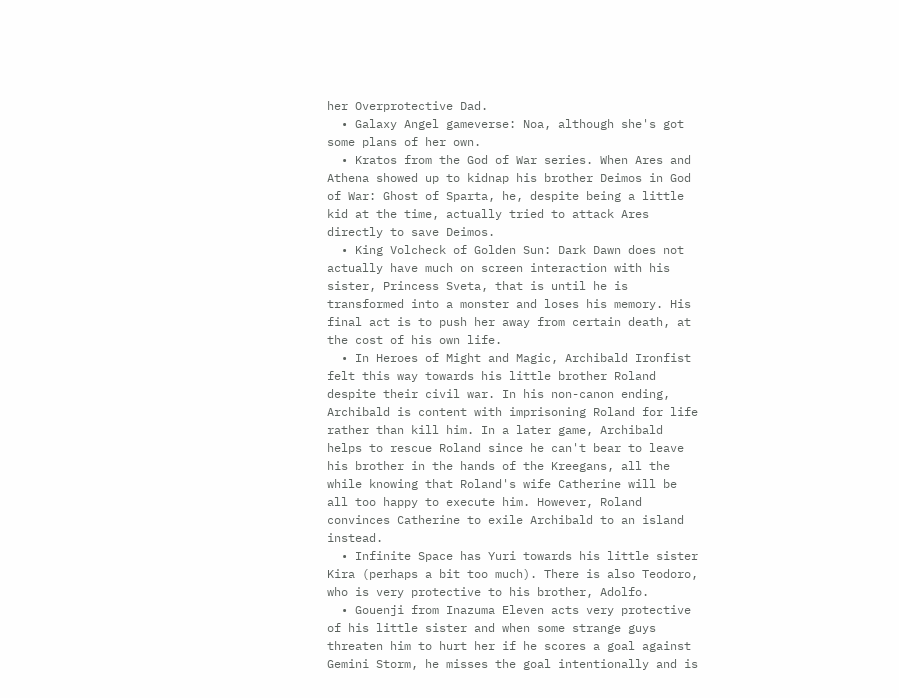her Overprotective Dad.
  • Galaxy Angel gameverse: Noa, although she's got some plans of her own.
  • Kratos from the God of War series. When Ares and Athena showed up to kidnap his brother Deimos in God of War: Ghost of Sparta, he, despite being a little kid at the time, actually tried to attack Ares directly to save Deimos.
  • King Volcheck of Golden Sun: Dark Dawn does not actually have much on screen interaction with his sister, Princess Sveta, that is until he is transformed into a monster and loses his memory. His final act is to push her away from certain death, at the cost of his own life.
  • In Heroes of Might and Magic, Archibald Ironfist felt this way towards his little brother Roland despite their civil war. In his non-canon ending, Archibald is content with imprisoning Roland for life rather than kill him. In a later game, Archibald helps to rescue Roland since he can't bear to leave his brother in the hands of the Kreegans, all the while knowing that Roland's wife Catherine will be all too happy to execute him. However, Roland convinces Catherine to exile Archibald to an island instead.
  • Infinite Space has Yuri towards his little sister Kira (perhaps a bit too much). There is also Teodoro, who is very protective to his brother, Adolfo.
  • Gouenji from Inazuma Eleven acts very protective of his little sister and when some strange guys threaten him to hurt her if he scores a goal against Gemini Storm, he misses the goal intentionally and is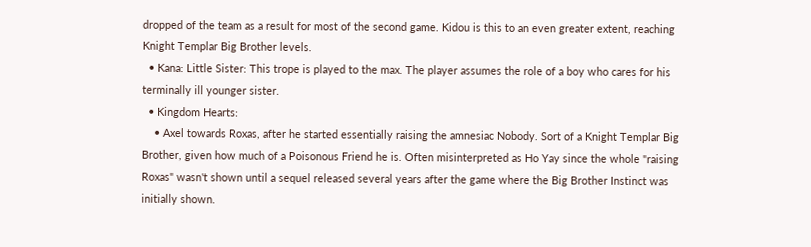dropped of the team as a result for most of the second game. Kidou is this to an even greater extent, reaching Knight Templar Big Brother levels.
  • Kana: Little Sister: This trope is played to the max. The player assumes the role of a boy who cares for his terminally ill younger sister.
  • Kingdom Hearts:
    • Axel towards Roxas, after he started essentially raising the amnesiac Nobody. Sort of a Knight Templar Big Brother, given how much of a Poisonous Friend he is. Often misinterpreted as Ho Yay since the whole "raising Roxas" wasn't shown until a sequel released several years after the game where the Big Brother Instinct was initially shown.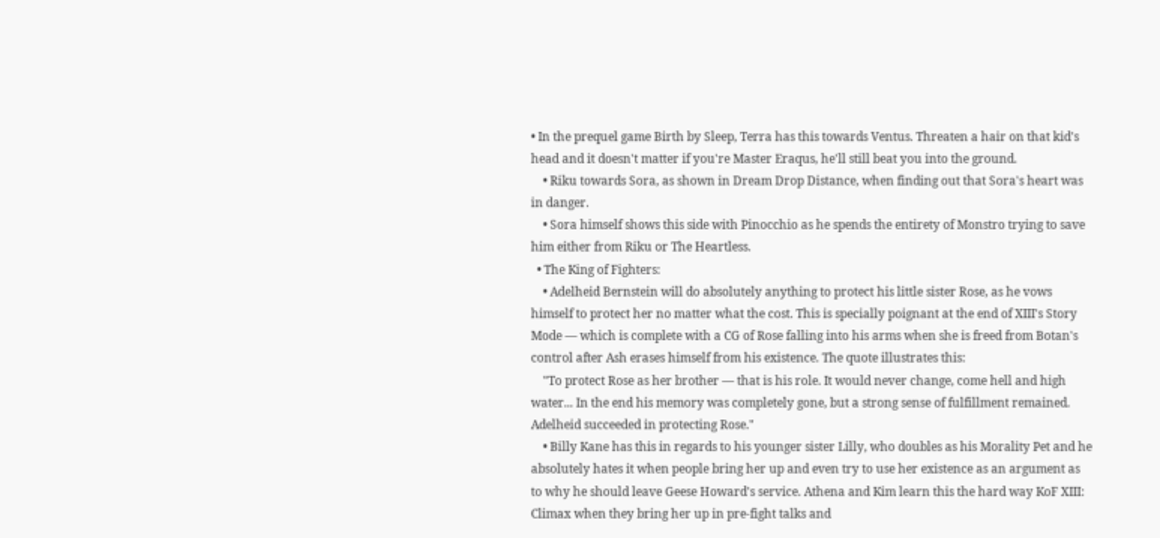• In the prequel game Birth by Sleep, Terra has this towards Ventus. Threaten a hair on that kid's head and it doesn't matter if you're Master Eraqus, he'll still beat you into the ground.
    • Riku towards Sora, as shown in Dream Drop Distance, when finding out that Sora's heart was in danger.
    • Sora himself shows this side with Pinocchio as he spends the entirety of Monstro trying to save him either from Riku or The Heartless.
  • The King of Fighters:
    • Adelheid Bernstein will do absolutely anything to protect his little sister Rose, as he vows himself to protect her no matter what the cost. This is specially poignant at the end of XIII's Story Mode — which is complete with a CG of Rose falling into his arms when she is freed from Botan's control after Ash erases himself from his existence. The quote illustrates this:
    "To protect Rose as her brother — that is his role. It would never change, come hell and high water... In the end his memory was completely gone, but a strong sense of fulfillment remained. Adelheid succeeded in protecting Rose."
    • Billy Kane has this in regards to his younger sister Lilly, who doubles as his Morality Pet and he absolutely hates it when people bring her up and even try to use her existence as an argument as to why he should leave Geese Howard's service. Athena and Kim learn this the hard way KoF XIII: Climax when they bring her up in pre-fight talks and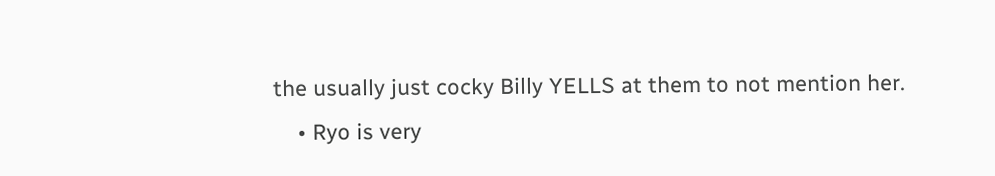the usually just cocky Billy YELLS at them to not mention her.
    • Ryo is very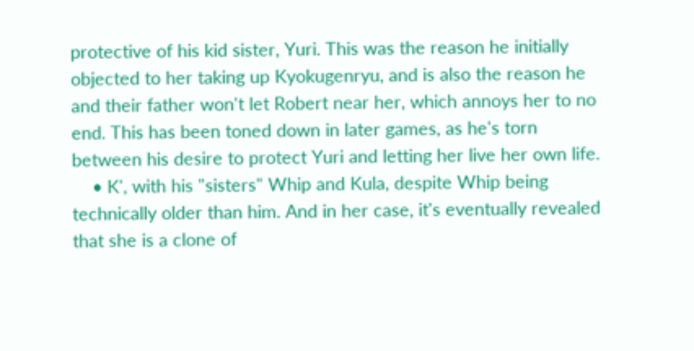protective of his kid sister, Yuri. This was the reason he initially objected to her taking up Kyokugenryu, and is also the reason he and their father won't let Robert near her, which annoys her to no end. This has been toned down in later games, as he's torn between his desire to protect Yuri and letting her live her own life.
    • K', with his "sisters" Whip and Kula, despite Whip being technically older than him. And in her case, it's eventually revealed that she is a clone of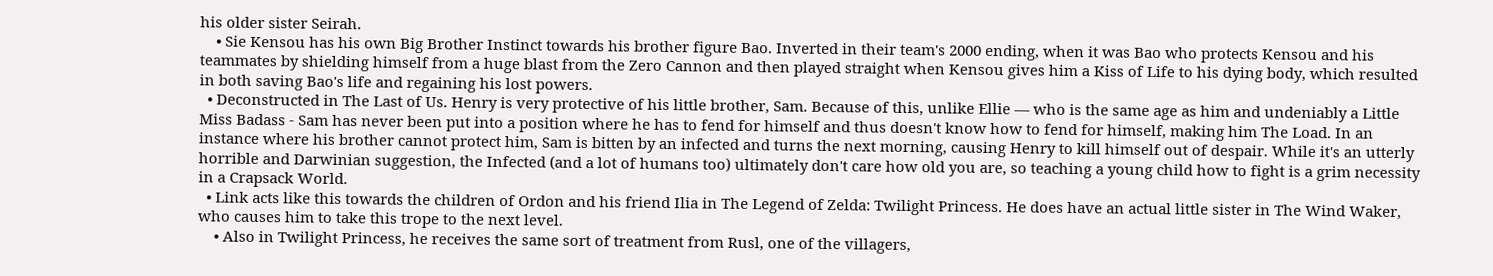his older sister Seirah.
    • Sie Kensou has his own Big Brother Instinct towards his brother figure Bao. Inverted in their team's 2000 ending, when it was Bao who protects Kensou and his teammates by shielding himself from a huge blast from the Zero Cannon and then played straight when Kensou gives him a Kiss of Life to his dying body, which resulted in both saving Bao's life and regaining his lost powers.
  • Deconstructed in The Last of Us. Henry is very protective of his little brother, Sam. Because of this, unlike Ellie — who is the same age as him and undeniably a Little Miss Badass - Sam has never been put into a position where he has to fend for himself and thus doesn't know how to fend for himself, making him The Load. In an instance where his brother cannot protect him, Sam is bitten by an infected and turns the next morning, causing Henry to kill himself out of despair. While it's an utterly horrible and Darwinian suggestion, the Infected (and a lot of humans too) ultimately don't care how old you are, so teaching a young child how to fight is a grim necessity in a Crapsack World.
  • Link acts like this towards the children of Ordon and his friend Ilia in The Legend of Zelda: Twilight Princess. He does have an actual little sister in The Wind Waker, who causes him to take this trope to the next level.
    • Also in Twilight Princess, he receives the same sort of treatment from Rusl, one of the villagers,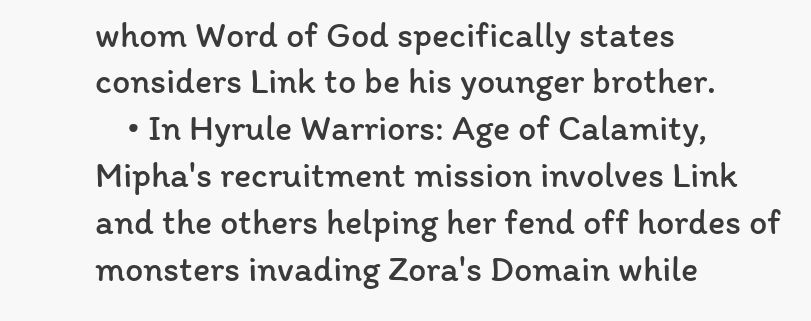whom Word of God specifically states considers Link to be his younger brother.
    • In Hyrule Warriors: Age of Calamity, Mipha's recruitment mission involves Link and the others helping her fend off hordes of monsters invading Zora's Domain while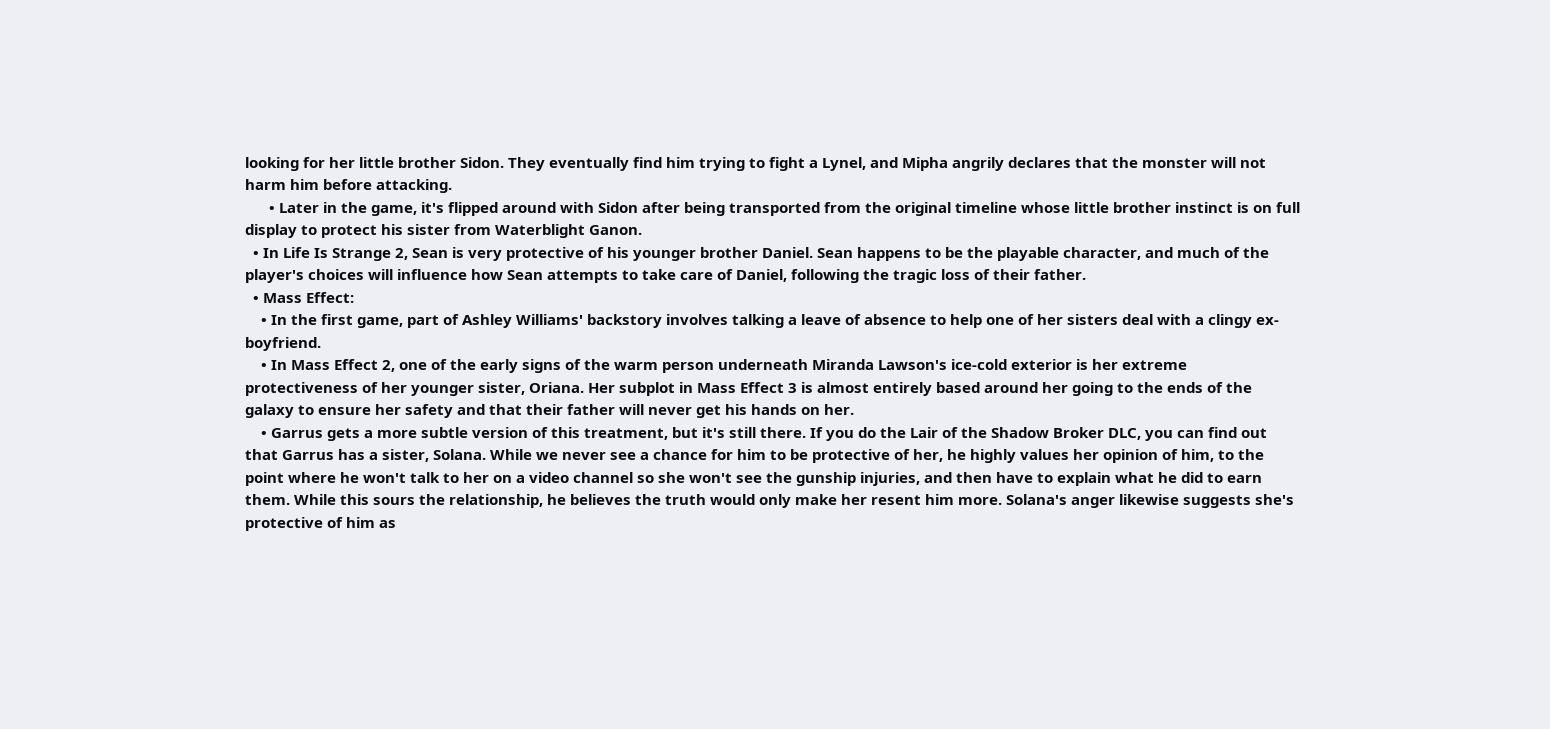looking for her little brother Sidon. They eventually find him trying to fight a Lynel, and Mipha angrily declares that the monster will not harm him before attacking.
      • Later in the game, it's flipped around with Sidon after being transported from the original timeline whose little brother instinct is on full display to protect his sister from Waterblight Ganon.
  • In Life Is Strange 2, Sean is very protective of his younger brother Daniel. Sean happens to be the playable character, and much of the player's choices will influence how Sean attempts to take care of Daniel, following the tragic loss of their father.
  • Mass Effect:
    • In the first game, part of Ashley Williams' backstory involves talking a leave of absence to help one of her sisters deal with a clingy ex-boyfriend.
    • In Mass Effect 2, one of the early signs of the warm person underneath Miranda Lawson's ice-cold exterior is her extreme protectiveness of her younger sister, Oriana. Her subplot in Mass Effect 3 is almost entirely based around her going to the ends of the galaxy to ensure her safety and that their father will never get his hands on her.
    • Garrus gets a more subtle version of this treatment, but it's still there. If you do the Lair of the Shadow Broker DLC, you can find out that Garrus has a sister, Solana. While we never see a chance for him to be protective of her, he highly values her opinion of him, to the point where he won't talk to her on a video channel so she won't see the gunship injuries, and then have to explain what he did to earn them. While this sours the relationship, he believes the truth would only make her resent him more. Solana's anger likewise suggests she's protective of him as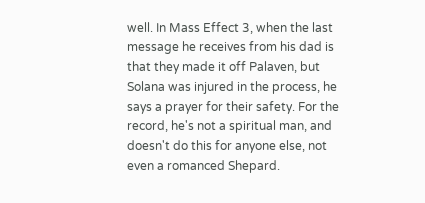well. In Mass Effect 3, when the last message he receives from his dad is that they made it off Palaven, but Solana was injured in the process, he says a prayer for their safety. For the record, he's not a spiritual man, and doesn't do this for anyone else, not even a romanced Shepard.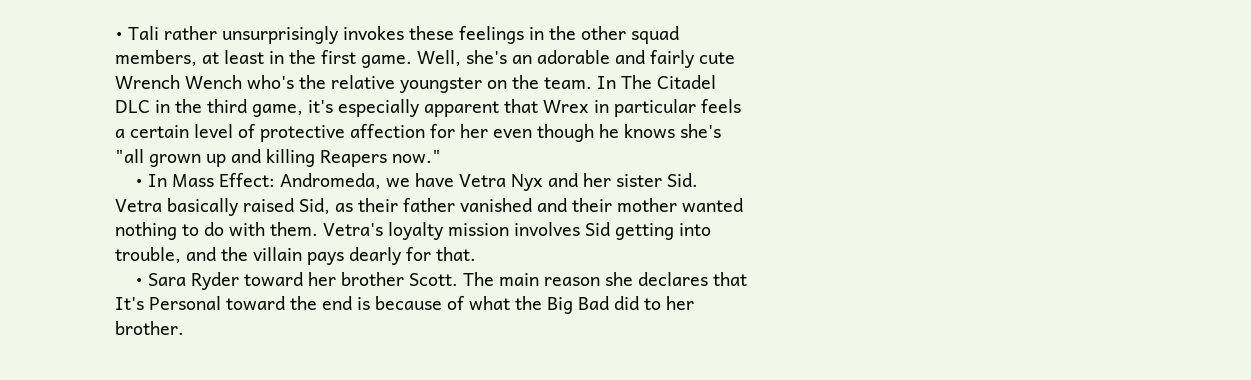• Tali rather unsurprisingly invokes these feelings in the other squad members, at least in the first game. Well, she's an adorable and fairly cute Wrench Wench who's the relative youngster on the team. In The Citadel DLC in the third game, it's especially apparent that Wrex in particular feels a certain level of protective affection for her even though he knows she's "all grown up and killing Reapers now."
    • In Mass Effect: Andromeda, we have Vetra Nyx and her sister Sid. Vetra basically raised Sid, as their father vanished and their mother wanted nothing to do with them. Vetra's loyalty mission involves Sid getting into trouble, and the villain pays dearly for that.
    • Sara Ryder toward her brother Scott. The main reason she declares that It's Personal toward the end is because of what the Big Bad did to her brother.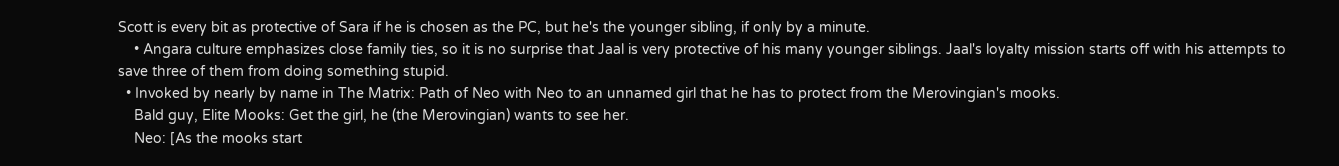Scott is every bit as protective of Sara if he is chosen as the PC, but he's the younger sibling, if only by a minute.
    • Angara culture emphasizes close family ties, so it is no surprise that Jaal is very protective of his many younger siblings. Jaal's loyalty mission starts off with his attempts to save three of them from doing something stupid.
  • Invoked by nearly by name in The Matrix: Path of Neo with Neo to an unnamed girl that he has to protect from the Merovingian's mooks.
    Bald guy, Elite Mooks: Get the girl, he (the Merovingian) wants to see her.
    Neo: [As the mooks start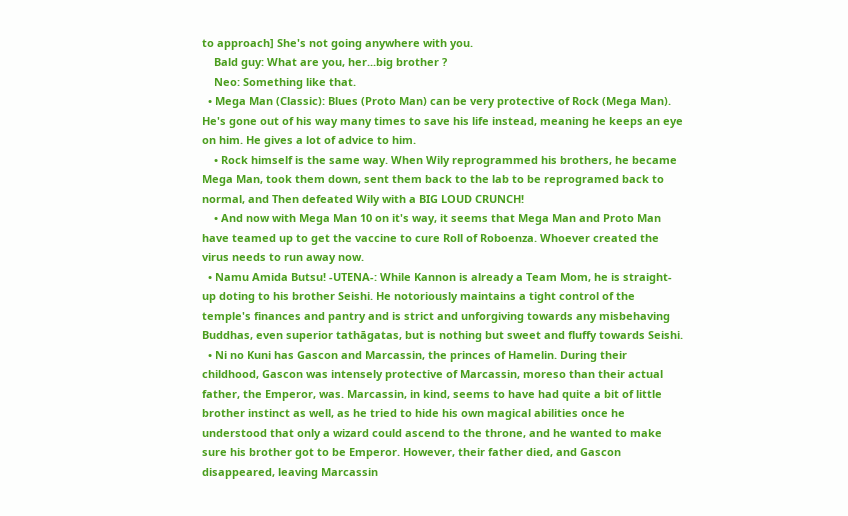to approach] She's not going anywhere with you.
    Bald guy: What are you, her...big brother ?
    Neo: Something like that.
  • Mega Man (Classic): Blues (Proto Man) can be very protective of Rock (Mega Man). He's gone out of his way many times to save his life instead, meaning he keeps an eye on him. He gives a lot of advice to him.
    • Rock himself is the same way. When Wily reprogrammed his brothers, he became Mega Man, took them down, sent them back to the lab to be reprogramed back to normal, and Then defeated Wily with a BIG LOUD CRUNCH!
    • And now with Mega Man 10 on it's way, it seems that Mega Man and Proto Man have teamed up to get the vaccine to cure Roll of Roboenza. Whoever created the virus needs to run away now.
  • Namu Amida Butsu! -UTENA-: While Kannon is already a Team Mom, he is straight-up doting to his brother Seishi. He notoriously maintains a tight control of the temple's finances and pantry and is strict and unforgiving towards any misbehaving Buddhas, even superior tathāgatas, but is nothing but sweet and fluffy towards Seishi.
  • Ni no Kuni has Gascon and Marcassin, the princes of Hamelin. During their childhood, Gascon was intensely protective of Marcassin, moreso than their actual father, the Emperor, was. Marcassin, in kind, seems to have had quite a bit of little brother instinct as well, as he tried to hide his own magical abilities once he understood that only a wizard could ascend to the throne, and he wanted to make sure his brother got to be Emperor. However, their father died, and Gascon disappeared, leaving Marcassin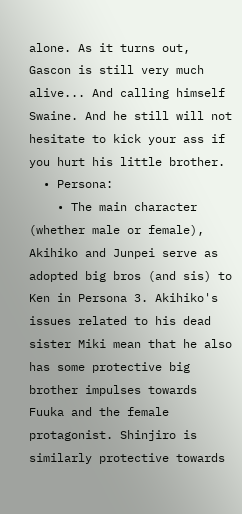alone. As it turns out, Gascon is still very much alive... And calling himself Swaine. And he still will not hesitate to kick your ass if you hurt his little brother.
  • Persona:
    • The main character (whether male or female), Akihiko and Junpei serve as adopted big bros (and sis) to Ken in Persona 3. Akihiko's issues related to his dead sister Miki mean that he also has some protective big brother impulses towards Fuuka and the female protagonist. Shinjiro is similarly protective towards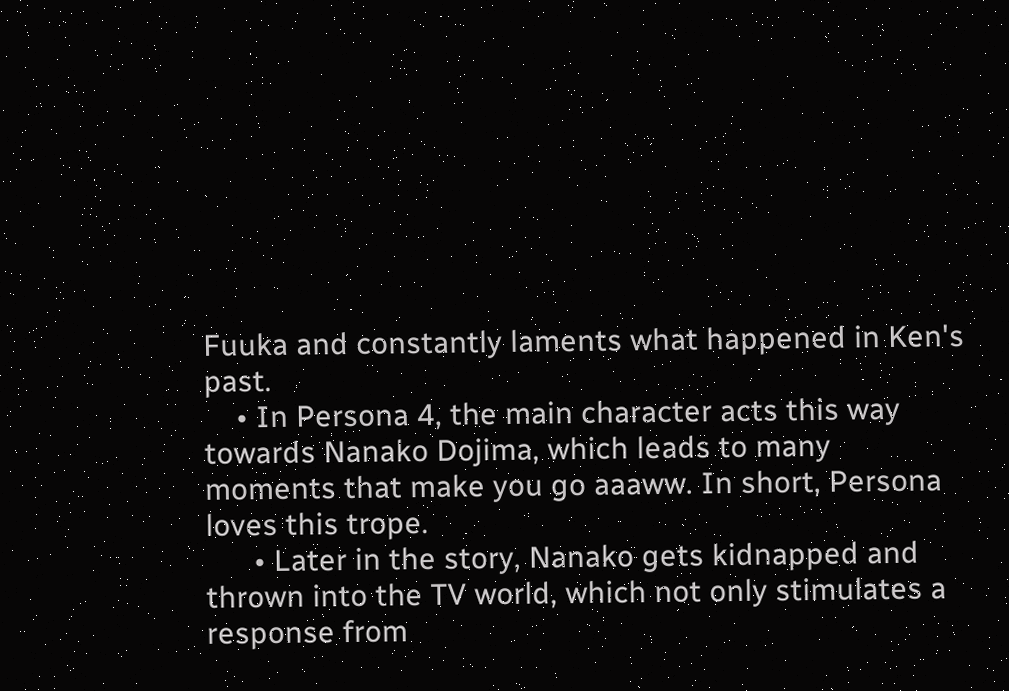Fuuka and constantly laments what happened in Ken's past.
    • In Persona 4, the main character acts this way towards Nanako Dojima, which leads to many moments that make you go aaaww. In short, Persona loves this trope.
      • Later in the story, Nanako gets kidnapped and thrown into the TV world, which not only stimulates a response from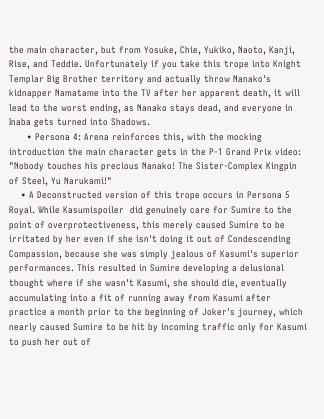the main character, but from Yosuke, Chie, Yukiko, Naoto, Kanji, Rise, and Teddie. Unfortunately if you take this trope into Knight Templar Big Brother territory and actually throw Nanako's kidnapper Namatame into the TV after her apparent death, it will lead to the worst ending, as Nanako stays dead, and everyone in Inaba gets turned into Shadows.
      • Persona 4: Arena reinforces this, with the mocking introduction the main character gets in the P-1 Grand Prix video: "Nobody touches his precious Nanako! The Sister-Complex Kingpin of Steel, Yu Narukami!"
    • A Deconstructed version of this trope occurs in Persona 5 Royal. While Kasumispoiler  did genuinely care for Sumire to the point of overprotectiveness, this merely caused Sumire to be irritated by her even if she isn't doing it out of Condescending Compassion, because she was simply jealous of Kasumi's superior performances. This resulted in Sumire developing a delusional thought where if she wasn't Kasumi, she should die, eventually accumulating into a fit of running away from Kasumi after practice a month prior to the beginning of Joker's journey, which nearly caused Sumire to be hit by incoming traffic only for Kasumi to push her out of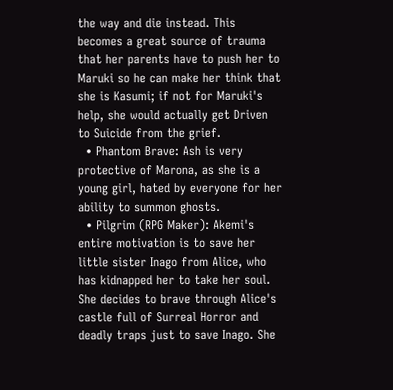the way and die instead. This becomes a great source of trauma that her parents have to push her to Maruki so he can make her think that she is Kasumi; if not for Maruki's help, she would actually get Driven to Suicide from the grief.
  • Phantom Brave: Ash is very protective of Marona, as she is a young girl, hated by everyone for her ability to summon ghosts.
  • Pilgrim (RPG Maker): Akemi's entire motivation is to save her little sister Inago from Alice, who has kidnapped her to take her soul. She decides to brave through Alice's castle full of Surreal Horror and deadly traps just to save Inago. She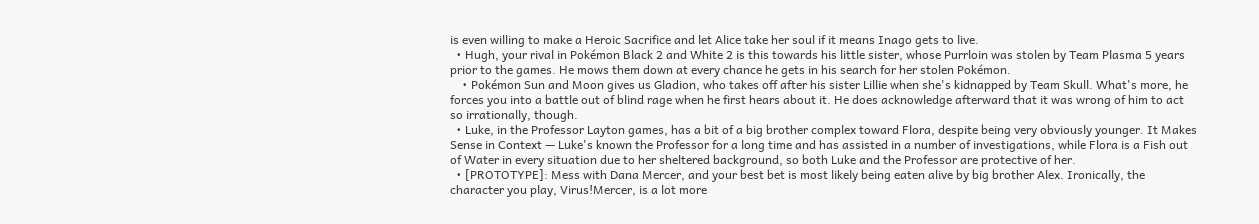is even willing to make a Heroic Sacrifice and let Alice take her soul if it means Inago gets to live.
  • Hugh, your rival in Pokémon Black 2 and White 2 is this towards his little sister, whose Purrloin was stolen by Team Plasma 5 years prior to the games. He mows them down at every chance he gets in his search for her stolen Pokémon.
    • Pokémon Sun and Moon gives us Gladion, who takes off after his sister Lillie when she's kidnapped by Team Skull. What's more, he forces you into a battle out of blind rage when he first hears about it. He does acknowledge afterward that it was wrong of him to act so irrationally, though.
  • Luke, in the Professor Layton games, has a bit of a big brother complex toward Flora, despite being very obviously younger. It Makes Sense in Context — Luke's known the Professor for a long time and has assisted in a number of investigations, while Flora is a Fish out of Water in every situation due to her sheltered background, so both Luke and the Professor are protective of her.
  • [PROTOTYPE]: Mess with Dana Mercer, and your best bet is most likely being eaten alive by big brother Alex. Ironically, the character you play, Virus!Mercer, is a lot more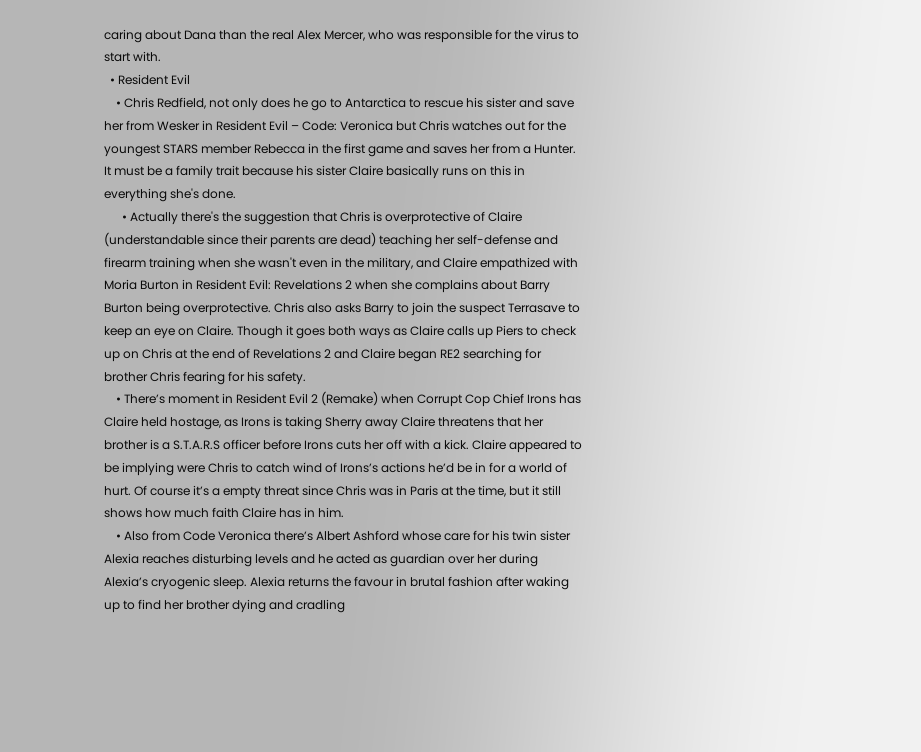caring about Dana than the real Alex Mercer, who was responsible for the virus to start with.
  • Resident Evil
    • Chris Redfield, not only does he go to Antarctica to rescue his sister and save her from Wesker in Resident Evil – Code: Veronica but Chris watches out for the youngest STARS member Rebecca in the first game and saves her from a Hunter. It must be a family trait because his sister Claire basically runs on this in everything she's done.
      • Actually there's the suggestion that Chris is overprotective of Claire (understandable since their parents are dead) teaching her self-defense and firearm training when she wasn't even in the military, and Claire empathized with Moria Burton in Resident Evil: Revelations 2 when she complains about Barry Burton being overprotective. Chris also asks Barry to join the suspect Terrasave to keep an eye on Claire. Though it goes both ways as Claire calls up Piers to check up on Chris at the end of Revelations 2 and Claire began RE2 searching for brother Chris fearing for his safety.
    • There’s moment in Resident Evil 2 (Remake) when Corrupt Cop Chief Irons has Claire held hostage, as Irons is taking Sherry away Claire threatens that her brother is a S.T.A.R.S officer before Irons cuts her off with a kick. Claire appeared to be implying were Chris to catch wind of Irons’s actions he’d be in for a world of hurt. Of course it’s a empty threat since Chris was in Paris at the time, but it still shows how much faith Claire has in him.
    • Also from Code Veronica there’s Albert Ashford whose care for his twin sister Alexia reaches disturbing levels and he acted as guardian over her during Alexia’s cryogenic sleep. Alexia returns the favour in brutal fashion after waking up to find her brother dying and cradling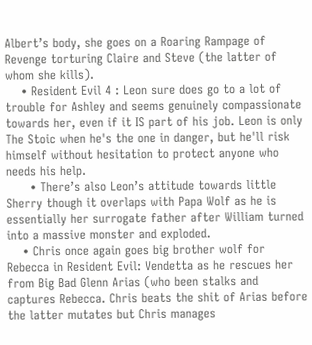Albert’s body, she goes on a Roaring Rampage of Revenge torturing Claire and Steve (the latter of whom she kills).
    • Resident Evil 4 : Leon sure does go to a lot of trouble for Ashley and seems genuinely compassionate towards her, even if it IS part of his job. Leon is only The Stoic when he's the one in danger, but he'll risk himself without hesitation to protect anyone who needs his help.
      • There’s also Leon’s attitude towards little Sherry though it overlaps with Papa Wolf as he is essentially her surrogate father after William turned into a massive monster and exploded.
    • Chris once again goes big brother wolf for Rebecca in Resident Evil: Vendetta as he rescues her from Big Bad Glenn Arias (who been stalks and captures Rebecca. Chris beats the shit of Arias before the latter mutates but Chris manages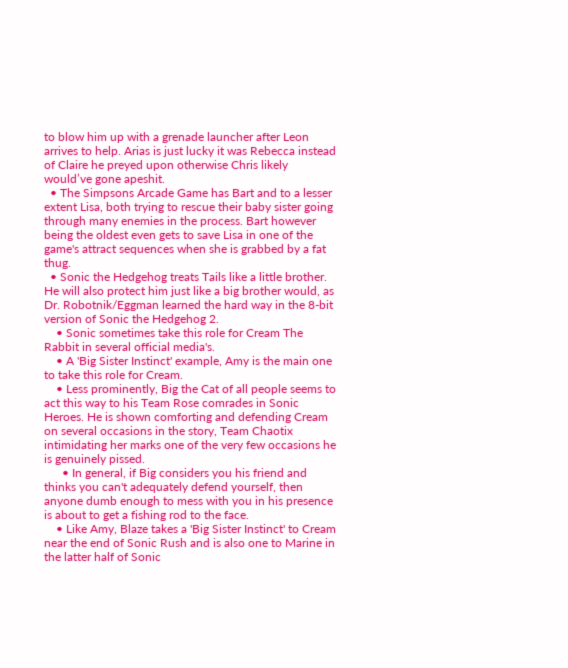to blow him up with a grenade launcher after Leon arrives to help. Arias is just lucky it was Rebecca instead of Claire he preyed upon otherwise Chris likely would’ve gone apeshit.
  • The Simpsons Arcade Game has Bart and to a lesser extent Lisa, both trying to rescue their baby sister going through many enemies in the process. Bart however being the oldest even gets to save Lisa in one of the game's attract sequences when she is grabbed by a fat thug.
  • Sonic the Hedgehog treats Tails like a little brother. He will also protect him just like a big brother would, as Dr. Robotnik/Eggman learned the hard way in the 8-bit version of Sonic the Hedgehog 2.
    • Sonic sometimes take this role for Cream The Rabbit in several official media's.
    • A 'Big Sister Instinct' example, Amy is the main one to take this role for Cream.
    • Less prominently, Big the Cat of all people seems to act this way to his Team Rose comrades in Sonic Heroes. He is shown comforting and defending Cream on several occasions in the story, Team Chaotix intimidating her marks one of the very few occasions he is genuinely pissed.
      • In general, if Big considers you his friend and thinks you can't adequately defend yourself, then anyone dumb enough to mess with you in his presence is about to get a fishing rod to the face.
    • Like Amy, Blaze takes a 'Big Sister Instinct' to Cream near the end of Sonic Rush and is also one to Marine in the latter half of Sonic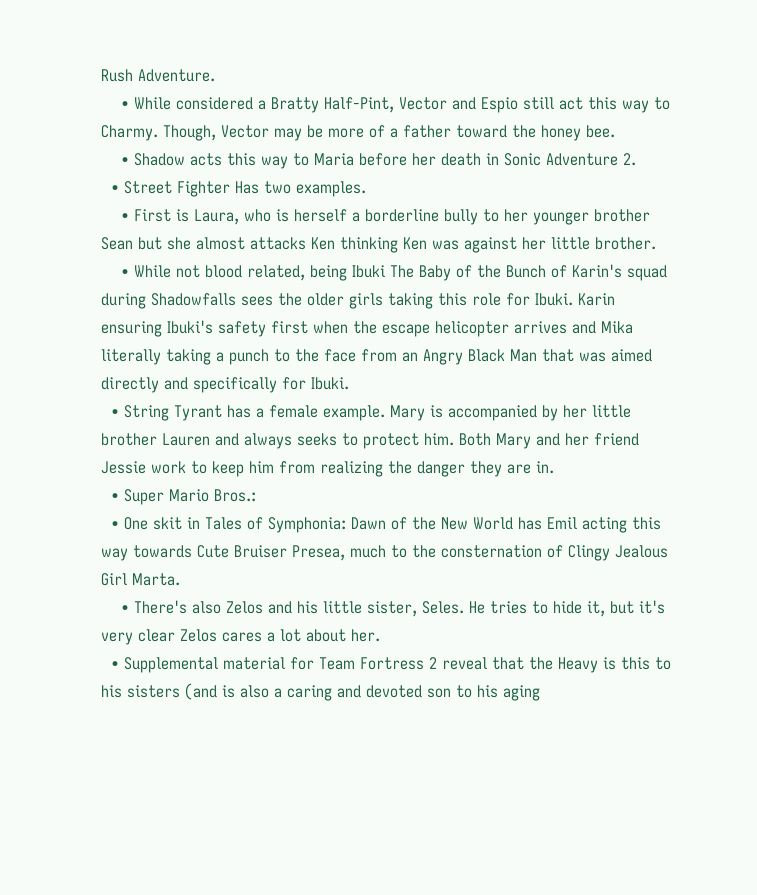Rush Adventure.
    • While considered a Bratty Half-Pint, Vector and Espio still act this way to Charmy. Though, Vector may be more of a father toward the honey bee.
    • Shadow acts this way to Maria before her death in Sonic Adventure 2.
  • Street Fighter Has two examples.
    • First is Laura, who is herself a borderline bully to her younger brother Sean but she almost attacks Ken thinking Ken was against her little brother.
    • While not blood related, being Ibuki The Baby of the Bunch of Karin's squad during Shadowfalls sees the older girls taking this role for Ibuki. Karin ensuring Ibuki's safety first when the escape helicopter arrives and Mika literally taking a punch to the face from an Angry Black Man that was aimed directly and specifically for Ibuki.
  • String Tyrant has a female example. Mary is accompanied by her little brother Lauren and always seeks to protect him. Both Mary and her friend Jessie work to keep him from realizing the danger they are in.
  • Super Mario Bros.:
  • One skit in Tales of Symphonia: Dawn of the New World has Emil acting this way towards Cute Bruiser Presea, much to the consternation of Clingy Jealous Girl Marta.
    • There's also Zelos and his little sister, Seles. He tries to hide it, but it's very clear Zelos cares a lot about her.
  • Supplemental material for Team Fortress 2 reveal that the Heavy is this to his sisters (and is also a caring and devoted son to his aging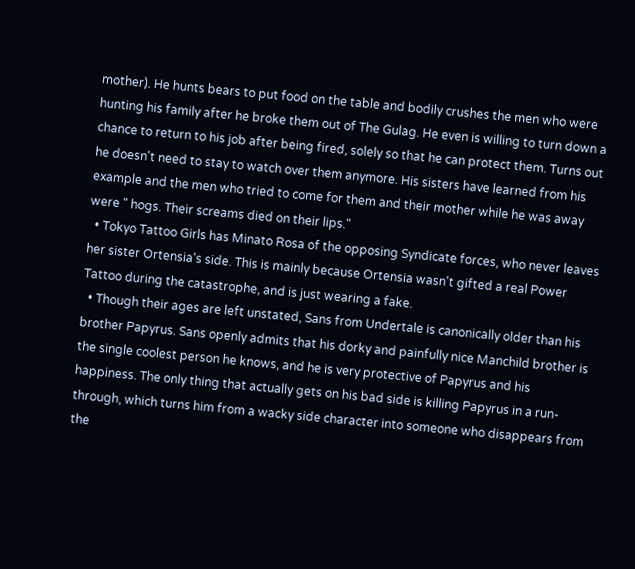mother). He hunts bears to put food on the table and bodily crushes the men who were hunting his family after he broke them out of The Gulag. He even is willing to turn down a chance to return to his job after being fired, solely so that he can protect them. Turns out he doesn't need to stay to watch over them anymore. His sisters have learned from his example and the men who tried to come for them and their mother while he was away were " hogs. Their screams died on their lips."
  • Tokyo Tattoo Girls has Minato Rosa of the opposing Syndicate forces, who never leaves her sister Ortensia's side. This is mainly because Ortensia wasn't gifted a real Power Tattoo during the catastrophe, and is just wearing a fake.
  • Though their ages are left unstated, Sans from Undertale is canonically older than his brother Papyrus. Sans openly admits that his dorky and painfully nice Manchild brother is the single coolest person he knows, and he is very protective of Papyrus and his happiness. The only thing that actually gets on his bad side is killing Papyrus in a run-through, which turns him from a wacky side character into someone who disappears from the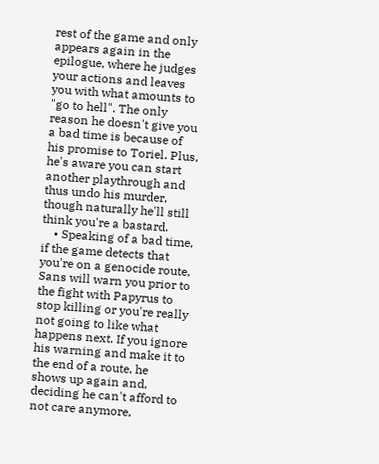rest of the game and only appears again in the epilogue, where he judges your actions and leaves you with what amounts to "go to hell". The only reason he doesn't give you a bad time is because of his promise to Toriel. Plus, he's aware you can start another playthrough and thus undo his murder, though naturally he'll still think you're a bastard.
    • Speaking of a bad time, if the game detects that you're on a genocide route, Sans will warn you prior to the fight with Papyrus to stop killing or you're really not going to like what happens next. If you ignore his warning and make it to the end of a route, he shows up again and, deciding he can't afford to not care anymore,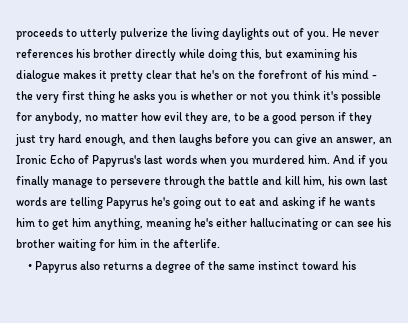proceeds to utterly pulverize the living daylights out of you. He never references his brother directly while doing this, but examining his dialogue makes it pretty clear that he's on the forefront of his mind - the very first thing he asks you is whether or not you think it's possible for anybody, no matter how evil they are, to be a good person if they just try hard enough, and then laughs before you can give an answer, an Ironic Echo of Papyrus's last words when you murdered him. And if you finally manage to persevere through the battle and kill him, his own last words are telling Papyrus he's going out to eat and asking if he wants him to get him anything, meaning he's either hallucinating or can see his brother waiting for him in the afterlife.
    • Papyrus also returns a degree of the same instinct toward his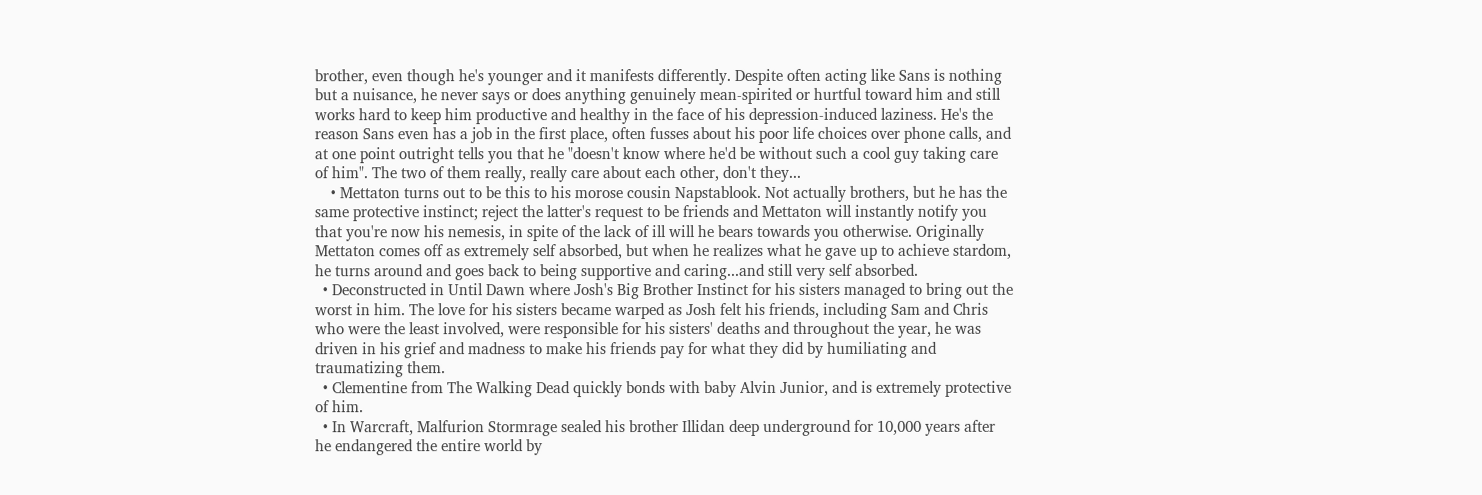brother, even though he's younger and it manifests differently. Despite often acting like Sans is nothing but a nuisance, he never says or does anything genuinely mean-spirited or hurtful toward him and still works hard to keep him productive and healthy in the face of his depression-induced laziness. He's the reason Sans even has a job in the first place, often fusses about his poor life choices over phone calls, and at one point outright tells you that he "doesn't know where he'd be without such a cool guy taking care of him". The two of them really, really care about each other, don't they...
    • Mettaton turns out to be this to his morose cousin Napstablook. Not actually brothers, but he has the same protective instinct; reject the latter's request to be friends and Mettaton will instantly notify you that you're now his nemesis, in spite of the lack of ill will he bears towards you otherwise. Originally Mettaton comes off as extremely self absorbed, but when he realizes what he gave up to achieve stardom, he turns around and goes back to being supportive and caring...and still very self absorbed.
  • Deconstructed in Until Dawn where Josh's Big Brother Instinct for his sisters managed to bring out the worst in him. The love for his sisters became warped as Josh felt his friends, including Sam and Chris who were the least involved, were responsible for his sisters' deaths and throughout the year, he was driven in his grief and madness to make his friends pay for what they did by humiliating and traumatizing them.
  • Clementine from The Walking Dead quickly bonds with baby Alvin Junior, and is extremely protective of him.
  • In Warcraft, Malfurion Stormrage sealed his brother Illidan deep underground for 10,000 years after he endangered the entire world by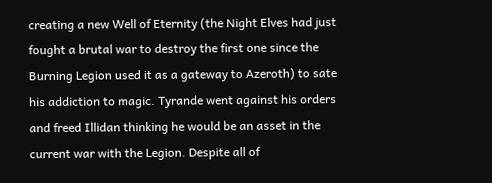creating a new Well of Eternity (the Night Elves had just fought a brutal war to destroy the first one since the Burning Legion used it as a gateway to Azeroth) to sate his addiction to magic. Tyrande went against his orders and freed Illidan thinking he would be an asset in the current war with the Legion. Despite all of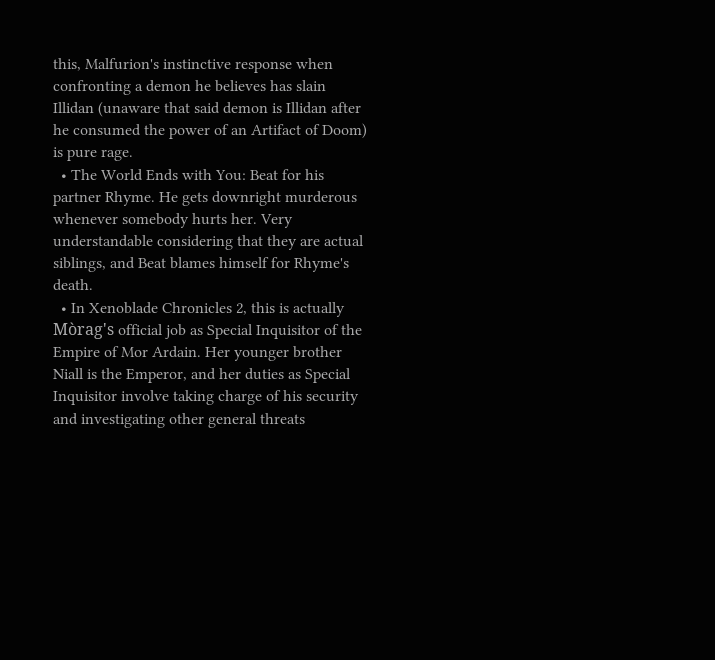this, Malfurion's instinctive response when confronting a demon he believes has slain Illidan (unaware that said demon is Illidan after he consumed the power of an Artifact of Doom) is pure rage.
  • The World Ends with You: Beat for his partner Rhyme. He gets downright murderous whenever somebody hurts her. Very understandable considering that they are actual siblings, and Beat blames himself for Rhyme's death.
  • In Xenoblade Chronicles 2, this is actually Mòrag's official job as Special Inquisitor of the Empire of Mor Ardain. Her younger brother Niall is the Emperor, and her duties as Special Inquisitor involve taking charge of his security and investigating other general threats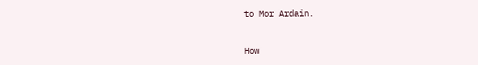to Mor Ardain.


How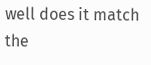well does it match the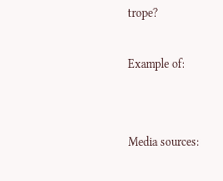trope?

Example of:


Media sources: